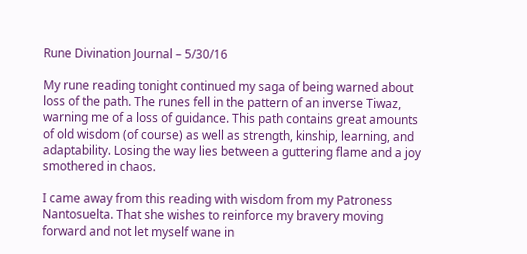Rune Divination Journal – 5/30/16

My rune reading tonight continued my saga of being warned about loss of the path. The runes fell in the pattern of an inverse Tiwaz, warning me of a loss of guidance. This path contains great amounts of old wisdom (of course) as well as strength, kinship, learning, and adaptability. Losing the way lies between a guttering flame and a joy smothered in chaos.

I came away from this reading with wisdom from my Patroness Nantosuelta. That she wishes to reinforce my bravery moving forward and not let myself wane in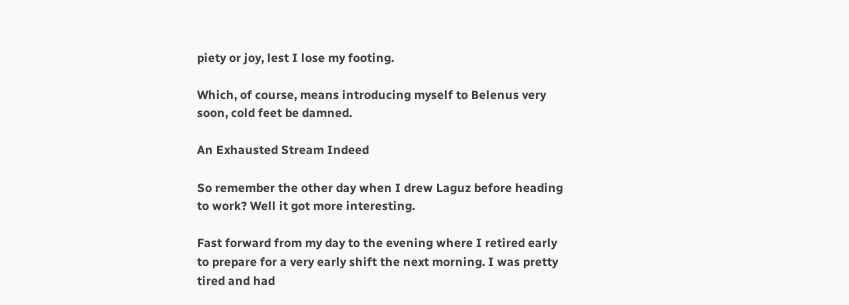piety or joy, lest I lose my footing.

Which, of course, means introducing myself to Belenus very soon, cold feet be damned.

An Exhausted Stream Indeed

So remember the other day when I drew Laguz before heading to work? Well it got more interesting.

Fast forward from my day to the evening where I retired early to prepare for a very early shift the next morning. I was pretty tired and had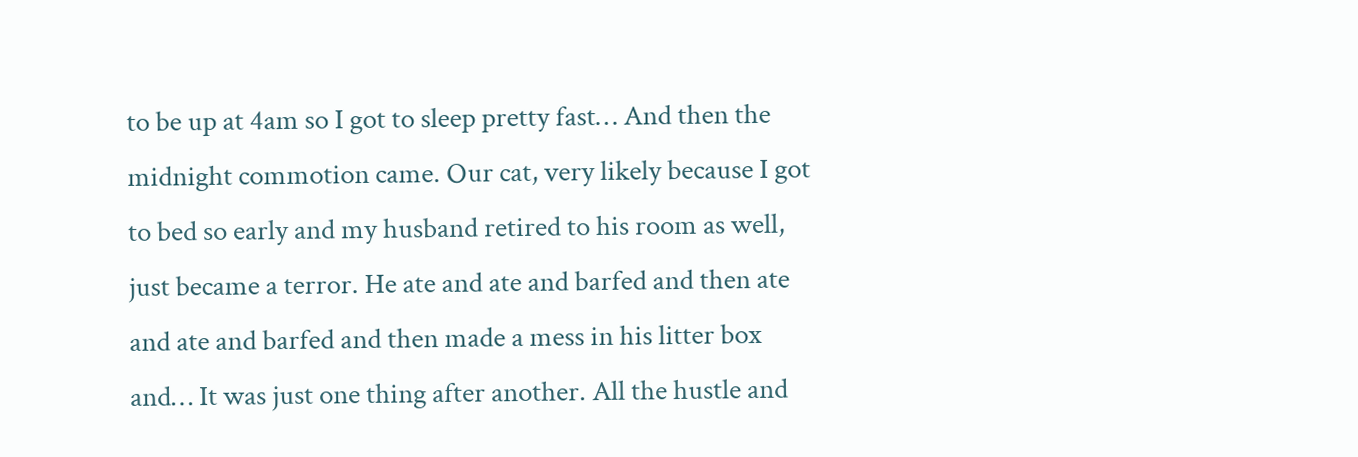to be up at 4am so I got to sleep pretty fast… And then the midnight commotion came. Our cat, very likely because I got to bed so early and my husband retired to his room as well, just became a terror. He ate and ate and barfed and then ate and ate and barfed and then made a mess in his litter box and… It was just one thing after another. All the hustle and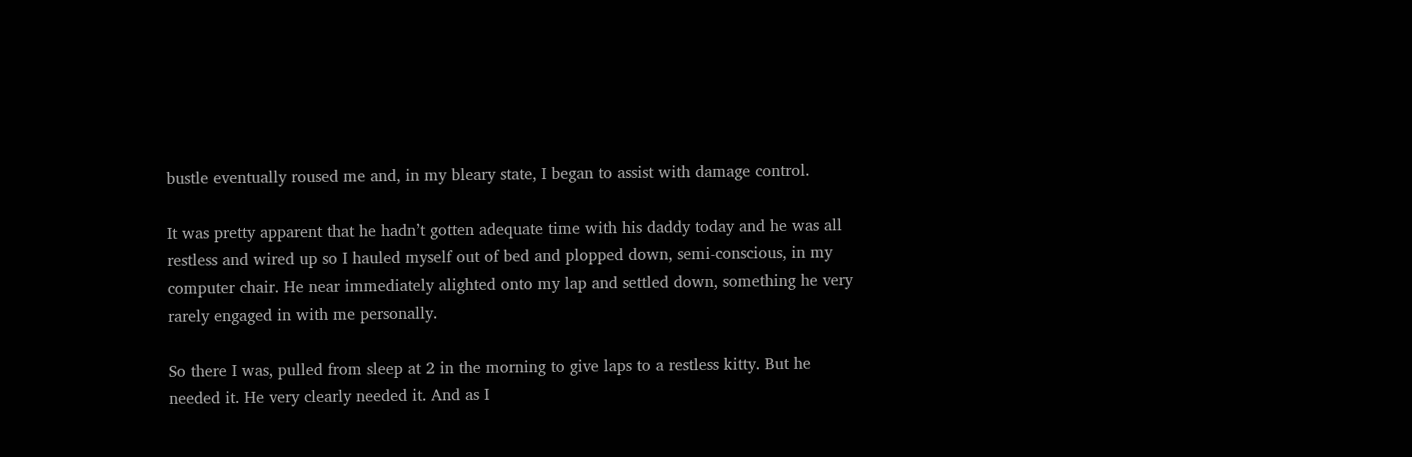bustle eventually roused me and, in my bleary state, I began to assist with damage control.

It was pretty apparent that he hadn’t gotten adequate time with his daddy today and he was all restless and wired up so I hauled myself out of bed and plopped down, semi-conscious, in my computer chair. He near immediately alighted onto my lap and settled down, something he very rarely engaged in with me personally.

So there I was, pulled from sleep at 2 in the morning to give laps to a restless kitty. But he needed it. He very clearly needed it. And as I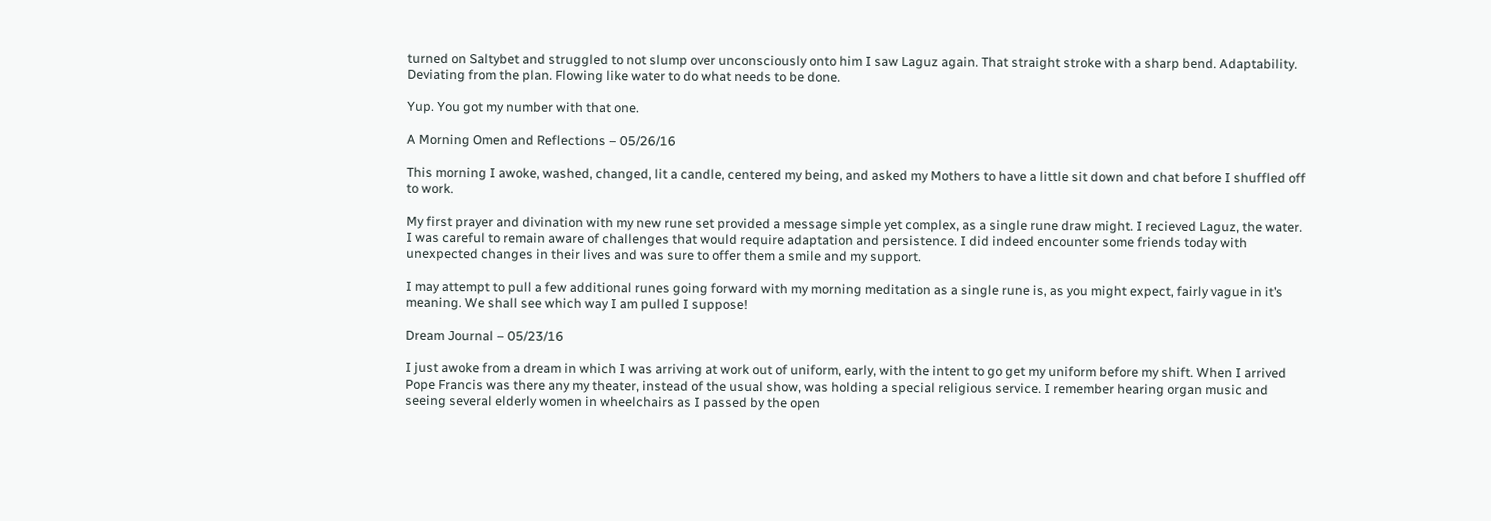turned on Saltybet and struggled to not slump over unconsciously onto him I saw Laguz again. That straight stroke with a sharp bend. Adaptability. Deviating from the plan. Flowing like water to do what needs to be done.

Yup. You got my number with that one.

A Morning Omen and Reflections – 05/26/16

This morning I awoke, washed, changed, lit a candle, centered my being, and asked my Mothers to have a little sit down and chat before I shuffled off to work.

My first prayer and divination with my new rune set provided a message simple yet complex, as a single rune draw might. I recieved Laguz, the water. I was careful to remain aware of challenges that would require adaptation and persistence. I did indeed encounter some friends today with unexpected changes in their lives and was sure to offer them a smile and my support.

I may attempt to pull a few additional runes going forward with my morning meditation as a single rune is, as you might expect, fairly vague in it’s meaning. We shall see which way I am pulled I suppose!

Dream Journal – 05/23/16

I just awoke from a dream in which I was arriving at work out of uniform, early, with the intent to go get my uniform before my shift. When I arrived Pope Francis was there any my theater, instead of the usual show, was holding a special religious service. I remember hearing organ music and seeing several elderly women in wheelchairs as I passed by the open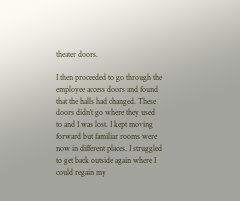theater doors.

I then proceeded to go through the employee access doors and found that the halls had changed. These doors didn’t go where they used to and I was lost. I kept moving forward but familiar rooms were now in different places. I struggled to get back outside again where I could regain my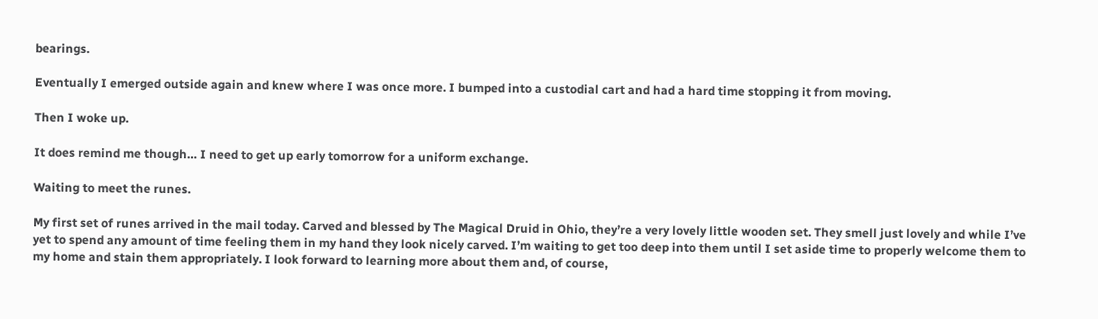bearings.

Eventually I emerged outside again and knew where I was once more. I bumped into a custodial cart and had a hard time stopping it from moving.

Then I woke up.

It does remind me though… I need to get up early tomorrow for a uniform exchange.

Waiting to meet the runes.

My first set of runes arrived in the mail today. Carved and blessed by The Magical Druid in Ohio, they’re a very lovely little wooden set. They smell just lovely and while I’ve yet to spend any amount of time feeling them in my hand they look nicely carved. I’m waiting to get too deep into them until I set aside time to properly welcome them to my home and stain them appropriately. I look forward to learning more about them and, of course,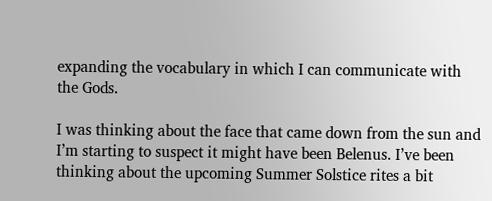expanding the vocabulary in which I can communicate with the Gods.

I was thinking about the face that came down from the sun and I’m starting to suspect it might have been Belenus. I’ve been thinking about the upcoming Summer Solstice rites a bit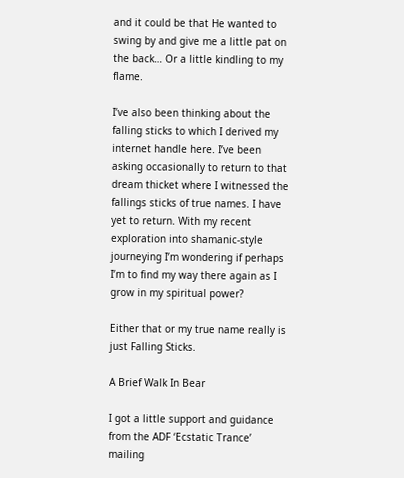and it could be that He wanted to swing by and give me a little pat on the back… Or a little kindling to my flame.

I’ve also been thinking about the falling sticks to which I derived my internet handle here. I’ve been asking occasionally to return to that dream thicket where I witnessed the fallings sticks of true names. I have yet to return. With my recent exploration into shamanic-style journeying I’m wondering if perhaps I’m to find my way there again as I grow in my spiritual power?

Either that or my true name really is just Falling Sticks.

A Brief Walk In Bear

I got a little support and guidance from the ADF ‘Ecstatic Trance’ mailing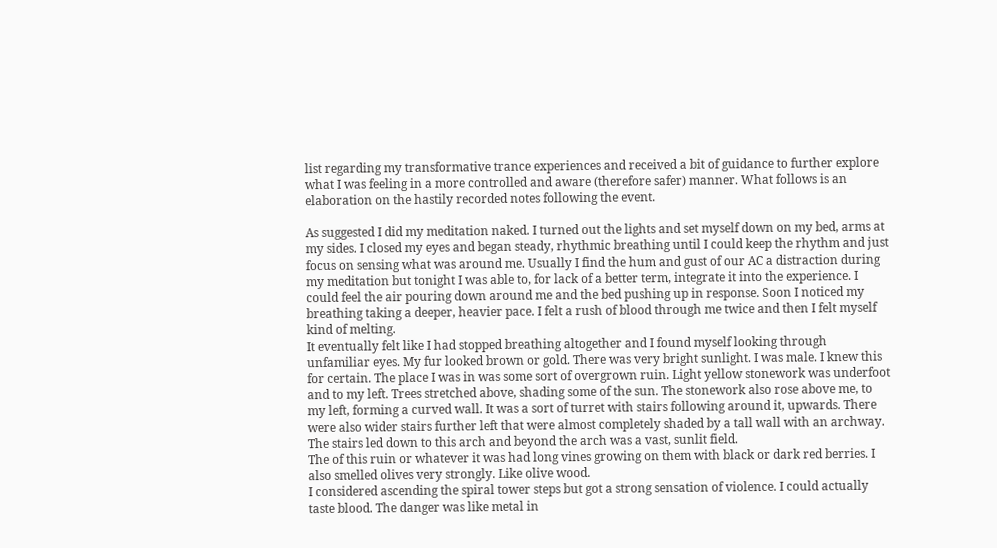list regarding my transformative trance experiences and received a bit of guidance to further explore what I was feeling in a more controlled and aware (therefore safer) manner. What follows is an elaboration on the hastily recorded notes following the event.

As suggested I did my meditation naked. I turned out the lights and set myself down on my bed, arms at my sides. I closed my eyes and began steady, rhythmic breathing until I could keep the rhythm and just focus on sensing what was around me. Usually I find the hum and gust of our AC a distraction during my meditation but tonight I was able to, for lack of a better term, integrate it into the experience. I could feel the air pouring down around me and the bed pushing up in response. Soon I noticed my breathing taking a deeper, heavier pace. I felt a rush of blood through me twice and then I felt myself kind of melting.
It eventually felt like I had stopped breathing altogether and I found myself looking through unfamiliar eyes. My fur looked brown or gold. There was very bright sunlight. I was male. I knew this for certain. The place I was in was some sort of overgrown ruin. Light yellow stonework was underfoot and to my left. Trees stretched above, shading some of the sun. The stonework also rose above me, to my left, forming a curved wall. It was a sort of turret with stairs following around it, upwards. There were also wider stairs further left that were almost completely shaded by a tall wall with an archway. The stairs led down to this arch and beyond the arch was a vast, sunlit field.
The of this ruin or whatever it was had long vines growing on them with black or dark red berries. I also smelled olives very strongly. Like olive wood.
I considered ascending the spiral tower steps but got a strong sensation of violence. I could actually taste blood. The danger was like metal in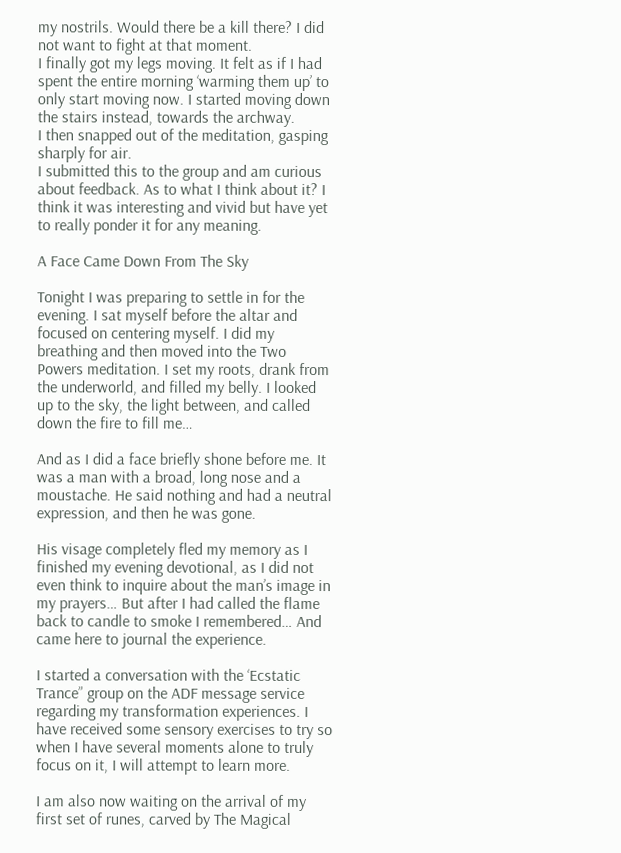my nostrils. Would there be a kill there? I did not want to fight at that moment.
I finally got my legs moving. It felt as if I had spent the entire morning ‘warming them up’ to only start moving now. I started moving down the stairs instead, towards the archway.
I then snapped out of the meditation, gasping sharply for air.
I submitted this to the group and am curious about feedback. As to what I think about it? I think it was interesting and vivid but have yet to really ponder it for any meaning.

A Face Came Down From The Sky

Tonight I was preparing to settle in for the evening. I sat myself before the altar and focused on centering myself. I did my breathing and then moved into the Two Powers meditation. I set my roots, drank from the underworld, and filled my belly. I looked up to the sky, the light between, and called down the fire to fill me…

And as I did a face briefly shone before me. It was a man with a broad, long nose and a moustache. He said nothing and had a neutral expression, and then he was gone.

His visage completely fled my memory as I finished my evening devotional, as I did not even think to inquire about the man’s image in my prayers… But after I had called the flame back to candle to smoke I remembered… And came here to journal the experience.

I started a conversation with the ‘Ecstatic Trance” group on the ADF message service regarding my transformation experiences. I have received some sensory exercises to try so when I have several moments alone to truly focus on it, I will attempt to learn more.

I am also now waiting on the arrival of my first set of runes, carved by The Magical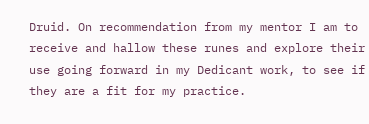Druid. On recommendation from my mentor I am to receive and hallow these runes and explore their use going forward in my Dedicant work, to see if they are a fit for my practice.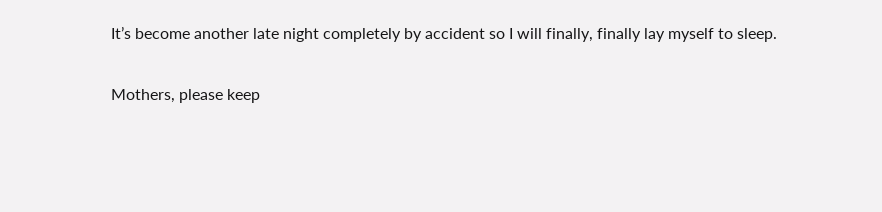It’s become another late night completely by accident so I will finally, finally lay myself to sleep.

Mothers, please keep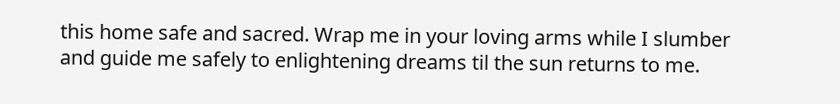this home safe and sacred. Wrap me in your loving arms while I slumber and guide me safely to enlightening dreams til the sun returns to me.